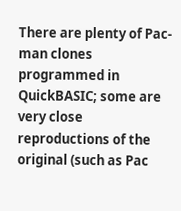There are plenty of Pac-man clones programmed in QuickBASIC; some are very close reproductions of the original (such as Pac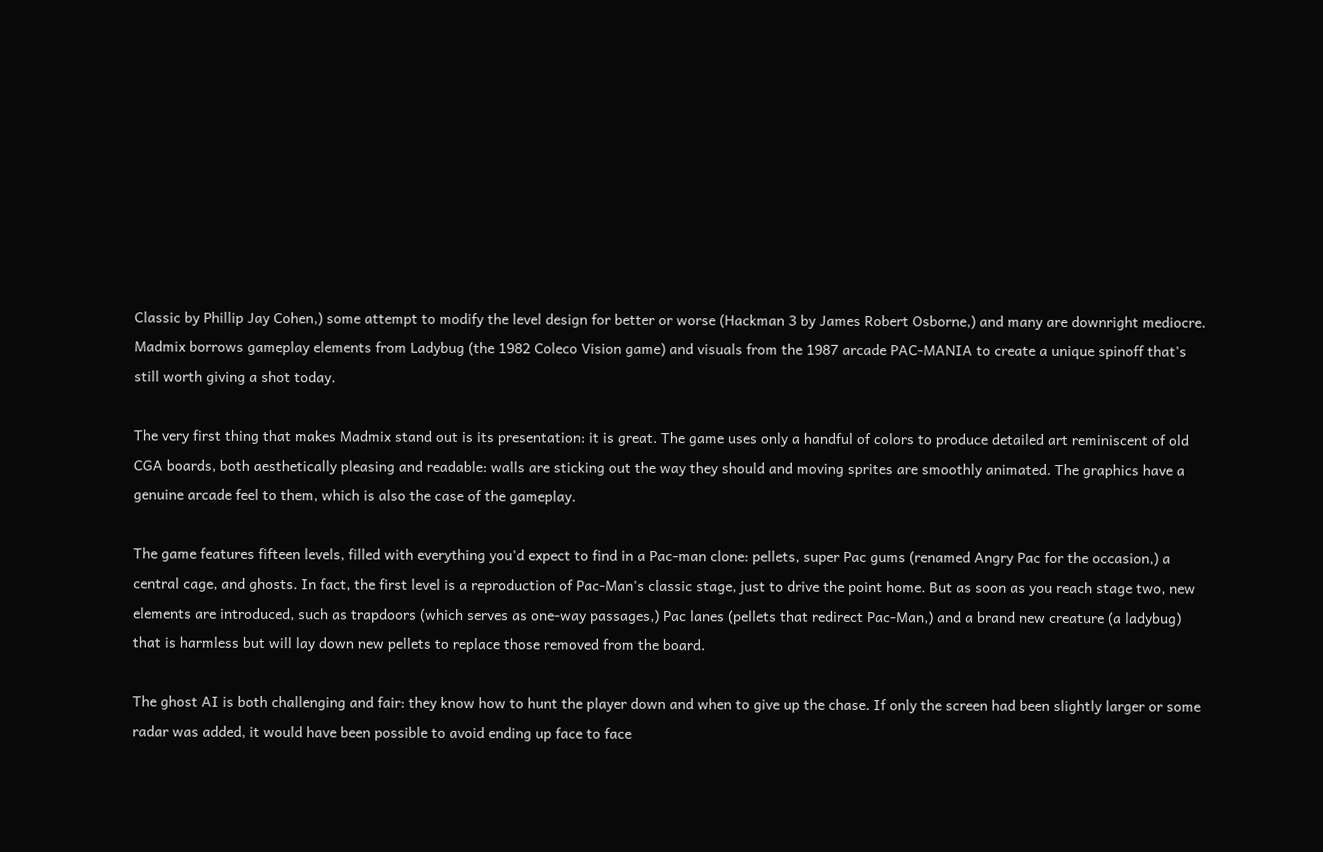Classic by Phillip Jay Cohen,) some attempt to modify the level design for better or worse (Hackman 3 by James Robert Osborne,) and many are downright mediocre. Madmix borrows gameplay elements from Ladybug (the 1982 Coleco Vision game) and visuals from the 1987 arcade PAC-MANIA to create a unique spinoff that's still worth giving a shot today.

The very first thing that makes Madmix stand out is its presentation: it is great. The game uses only a handful of colors to produce detailed art reminiscent of old CGA boards, both aesthetically pleasing and readable: walls are sticking out the way they should and moving sprites are smoothly animated. The graphics have a genuine arcade feel to them, which is also the case of the gameplay.

The game features fifteen levels, filled with everything you'd expect to find in a Pac-man clone: pellets, super Pac gums (renamed Angry Pac for the occasion,) a central cage, and ghosts. In fact, the first level is a reproduction of Pac-Man's classic stage, just to drive the point home. But as soon as you reach stage two, new elements are introduced, such as trapdoors (which serves as one-way passages,) Pac lanes (pellets that redirect Pac-Man,) and a brand new creature (a ladybug) that is harmless but will lay down new pellets to replace those removed from the board.

The ghost AI is both challenging and fair: they know how to hunt the player down and when to give up the chase. If only the screen had been slightly larger or some radar was added, it would have been possible to avoid ending up face to face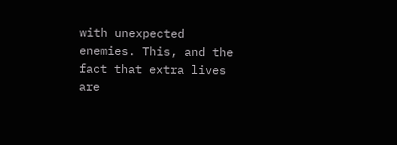with unexpected enemies. This, and the fact that extra lives are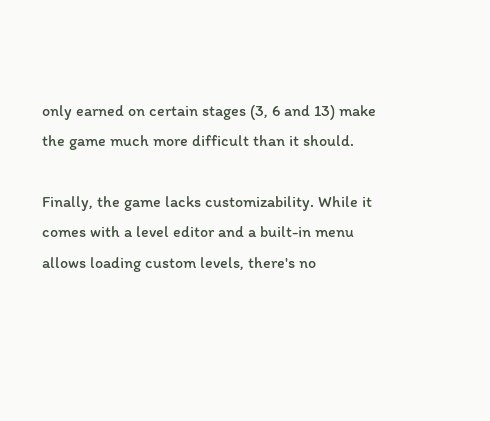only earned on certain stages (3, 6 and 13) make the game much more difficult than it should.

Finally, the game lacks customizability. While it comes with a level editor and a built-in menu allows loading custom levels, there's no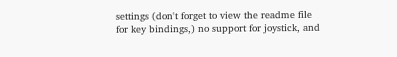settings (don't forget to view the readme file for key bindings,) no support for joystick, and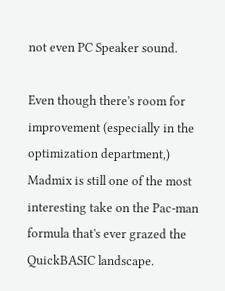not even PC Speaker sound.

Even though there's room for improvement (especially in the optimization department,) Madmix is still one of the most interesting take on the Pac-man formula that's ever grazed the QuickBASIC landscape.